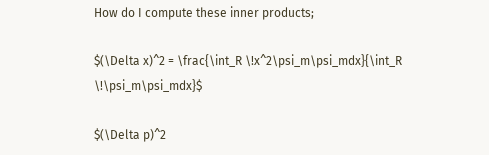How do I compute these inner products;

$(\Delta x)^2 = \frac{\int_R \!x^2\psi_m\psi_mdx}{\int_R \!\psi_m\psi_mdx}$

$(\Delta p)^2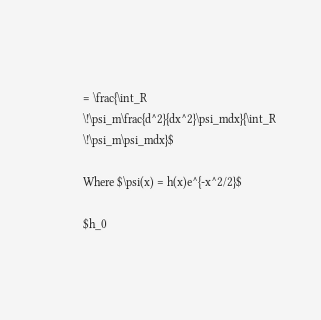= \frac{\int_R \!\psi_m\frac{d^2}{dx^2}\psi_mdx}{\int_R \!\psi_m\psi_mdx}$

Where $\psi(x) = h(x)e^{-x^2/2}$

$h_0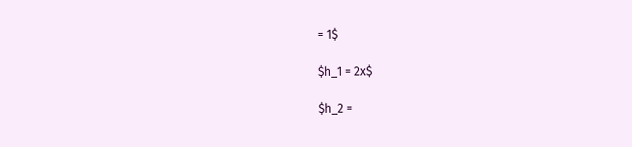= 1$

$h_1 = 2x$

$h_2 =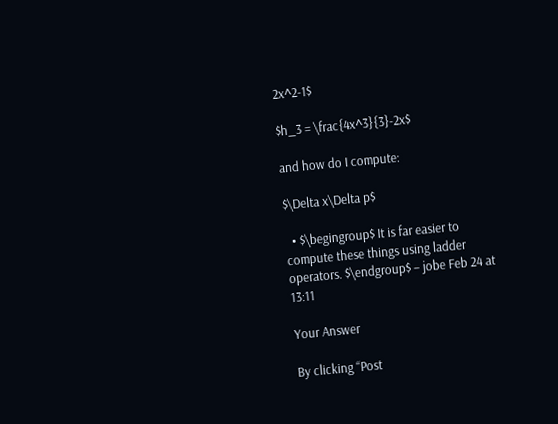2x^2-1$

$h_3 = \frac{4x^3}{3}-2x$

and how do I compute:

$\Delta x\Delta p$

  • $\begingroup$ It is far easier to compute these things using ladder operators. $\endgroup$ – jobe Feb 24 at 13:11

Your Answer

By clicking “Post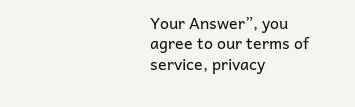Your Answer”, you agree to our terms of service, privacy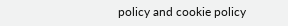policy and cookie policy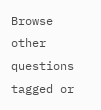Browse other questions tagged or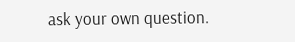ask your own question.